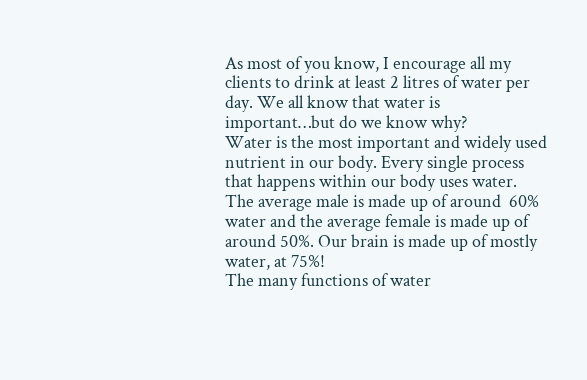As most of you know, I encourage all my clients to drink at least 2 litres of water per day. We all know that water is important…but do we know why?
Water is the most important and widely used nutrient in our body. Every single process that happens within our body uses water.
The average male is made up of around  60% water and the average female is made up of around 50%. Our brain is made up of mostly water, at 75%!
The many functions of water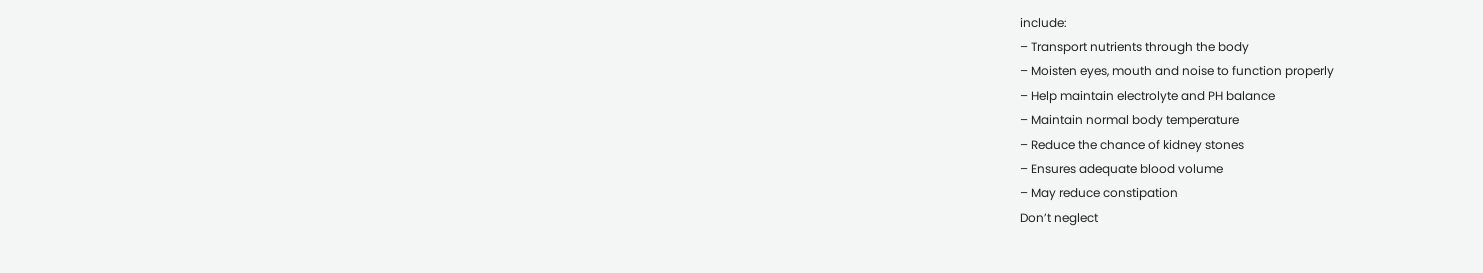include:
– Transport nutrients through the body
– Moisten eyes, mouth and noise to function properly
– Help maintain electrolyte and PH balance
– Maintain normal body temperature
– Reduce the chance of kidney stones
– Ensures adequate blood volume
– May reduce constipation
Don’t neglect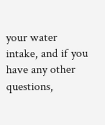your water intake, and if you have any other questions,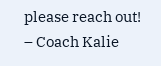please reach out!
– Coach Kalie